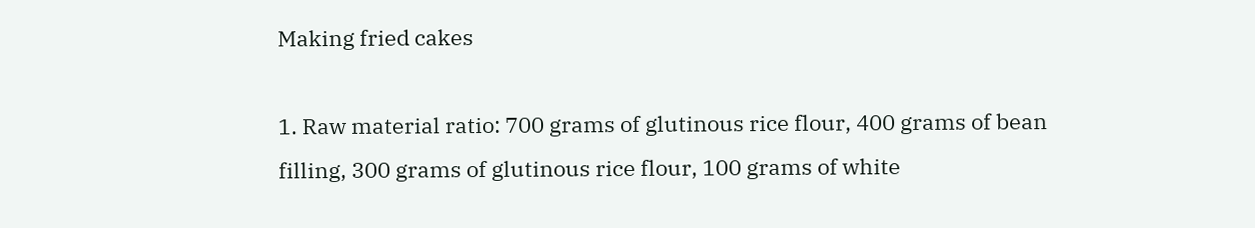Making fried cakes

1. Raw material ratio: 700 grams of glutinous rice flour, 400 grams of bean filling, 300 grams of glutinous rice flour, 100 grams of white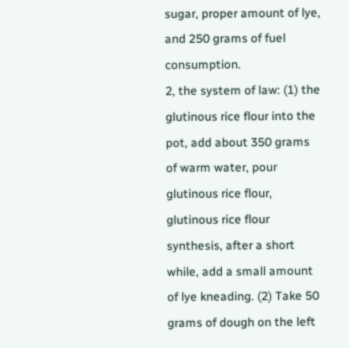sugar, proper amount of lye, and 250 grams of fuel consumption.
2, the system of law: (1) the glutinous rice flour into the pot, add about 350 grams of warm water, pour glutinous rice flour, glutinous rice flour synthesis, after a short while, add a small amount of lye kneading. (2) Take 50 grams of dough on the left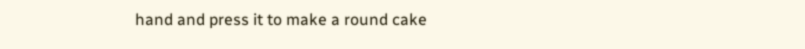hand and press it to make a round cake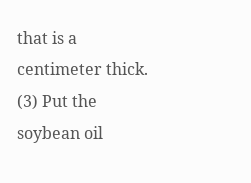that is a centimeter thick. (3) Put the soybean oil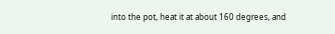into the pot, heat it at about 160 degrees, and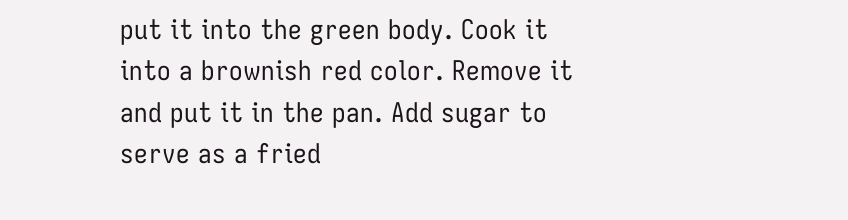put it into the green body. Cook it into a brownish red color. Remove it and put it in the pan. Add sugar to serve as a fried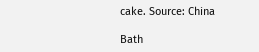cake. Source: China

Bath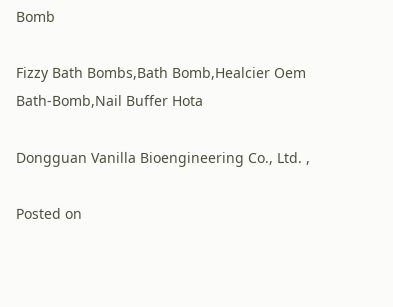Bomb

Fizzy Bath Bombs,Bath Bomb,Healcier Oem Bath-Bomb,Nail Buffer Hota

Dongguan Vanilla Bioengineering Co., Ltd. ,

Posted on